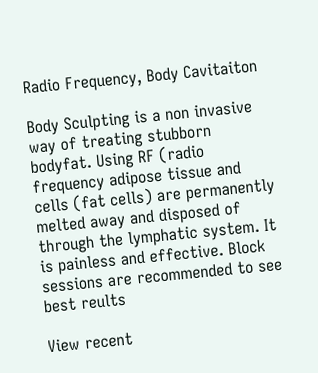Radio Frequency, Body Cavitaiton

Body Sculpting is a non invasive way of treating stubborn bodyfat. Using RF (radio frequency adipose tissue and cells (fat cells) are permanently melted away and disposed of through the lymphatic system. It is painless and effective. Block sessions are recommended to see best reults

View recent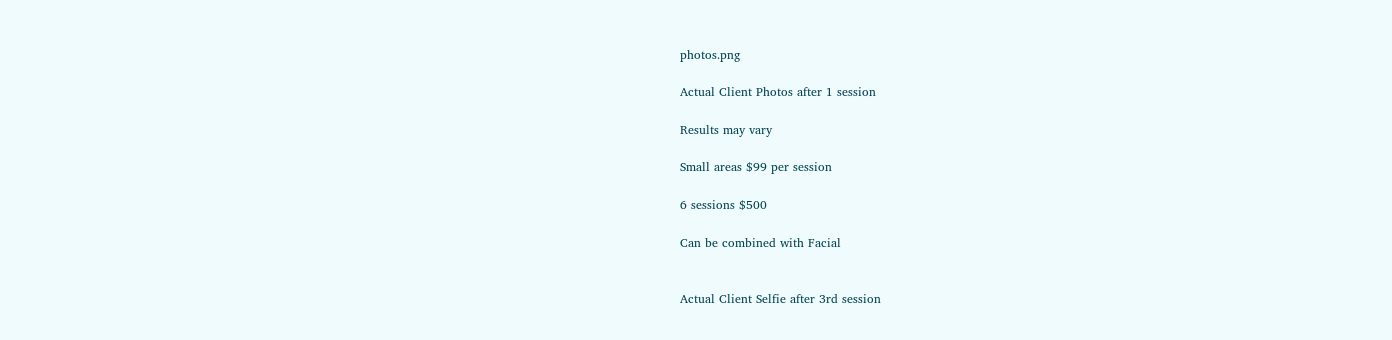photos.png

Actual Client Photos after 1 session

Results may vary

Small areas $99 per session

6 sessions $500

Can be combined with Facial


Actual Client Selfie after 3rd session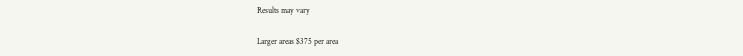Results may vary

Larger areas $375 per area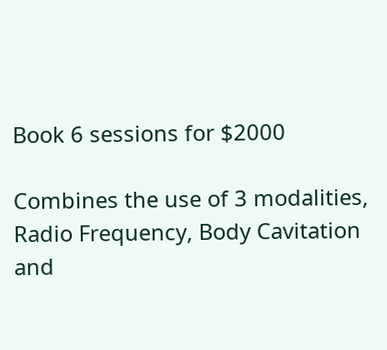Book 6 sessions for $2000

Combines the use of 3 modalities, Radio Frequency, Body Cavitation and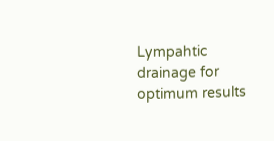Lympahtic drainage for optimum results